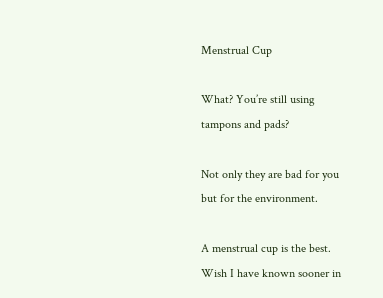Menstrual Cup

What? You’re still using tampons and pads?

Not only they are bad for you but for the environment.

A menstrual cup is the best. Wish I have known sooner in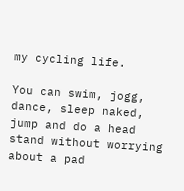my cycling life.

You can swim, jogg, dance, sleep naked, jump and do a head stand without worrying about a pad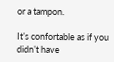or a tampon.

It’s confortable as if you didn’t have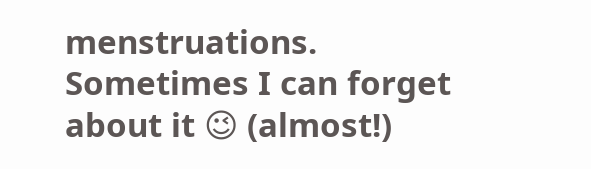menstruations. Sometimes I can forget about it 😉 (almost!)